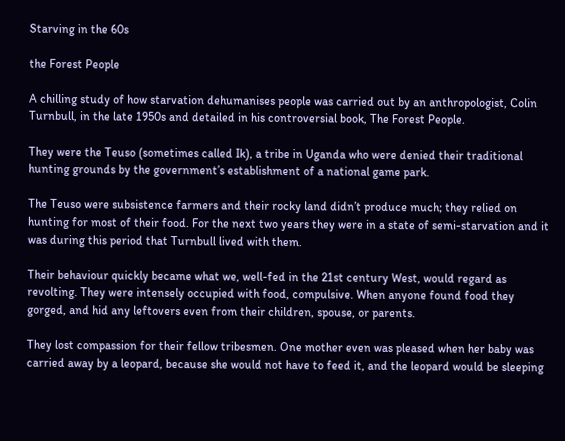Starving in the 60s

the Forest People

A chilling study of how starvation dehumanises people was carried out by an anthropologist, Colin Turnbull, in the late 1950s and detailed in his controversial book, The Forest People.

They were the Teuso (sometimes called Ik), a tribe in Uganda who were denied their traditional hunting grounds by the government’s establishment of a national game park.

The Teuso were subsistence farmers and their rocky land didn’t produce much; they relied on hunting for most of their food. For the next two years they were in a state of semi-starvation and it was during this period that Turnbull lived with them.

Their behaviour quickly became what we, well-fed in the 21st century West, would regard as revolting. They were intensely occupied with food, compulsive. When anyone found food they gorged, and hid any leftovers even from their children, spouse, or parents.

They lost compassion for their fellow tribesmen. One mother even was pleased when her baby was carried away by a leopard, because she would not have to feed it, and the leopard would be sleeping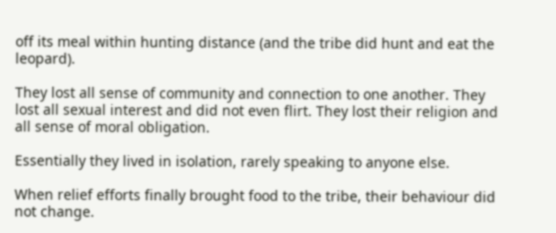off its meal within hunting distance (and the tribe did hunt and eat the leopard).

They lost all sense of community and connection to one another. They lost all sexual interest and did not even flirt. They lost their religion and all sense of moral obligation.

Essentially they lived in isolation, rarely speaking to anyone else.

When relief efforts finally brought food to the tribe, their behaviour did not change.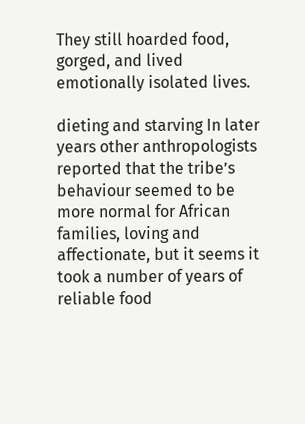They still hoarded food, gorged, and lived emotionally isolated lives.

dieting and starving In later years other anthropologists reported that the tribe’s behaviour seemed to be more normal for African families, loving and affectionate, but it seems it took a number of years of reliable food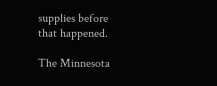supplies before that happened.

The Minnesota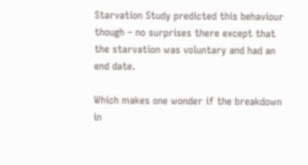Starvation Study predicted this behaviour though – no surprises there except that the starvation was voluntary and had an end date.

Which makes one wonder if the breakdown in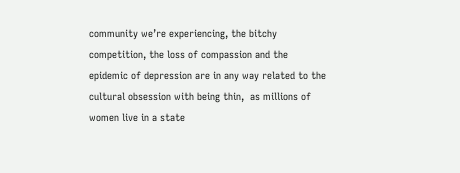community we’re experiencing, the bitchy competition, the loss of compassion and the epidemic of depression are in any way related to the cultural obsession with being thin,  as millions of women live in a state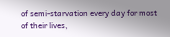of semi-starvation every day for most of their lives,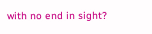with no end in sight?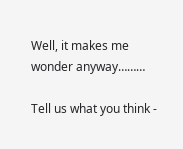Well, it makes me wonder anyway………

Tell us what you think -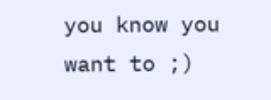you know you want to ;)